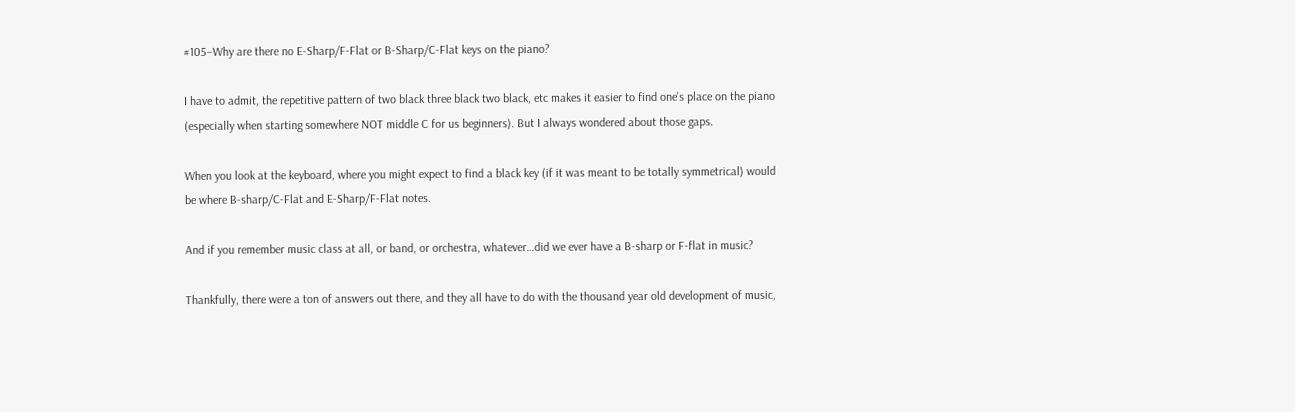#105–Why are there no E-Sharp/F-Flat or B-Sharp/C-Flat keys on the piano?

I have to admit, the repetitive pattern of two black three black two black, etc makes it easier to find one’s place on the piano (especially when starting somewhere NOT middle C for us beginners). But I always wondered about those gaps.

When you look at the keyboard, where you might expect to find a black key (if it was meant to be totally symmetrical) would be where B-sharp/C-Flat and E-Sharp/F-Flat notes.

And if you remember music class at all, or band, or orchestra, whatever…did we ever have a B-sharp or F-flat in music?

Thankfully, there were a ton of answers out there, and they all have to do with the thousand year old development of music,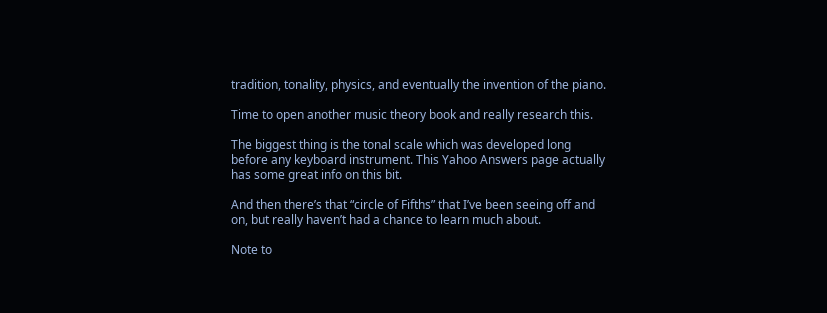tradition, tonality, physics, and eventually the invention of the piano.

Time to open another music theory book and really research this.

The biggest thing is the tonal scale which was developed long before any keyboard instrument. This Yahoo Answers page actually has some great info on this bit.

And then there’s that “circle of Fifths” that I’ve been seeing off and on, but really haven’t had a chance to learn much about.

Note to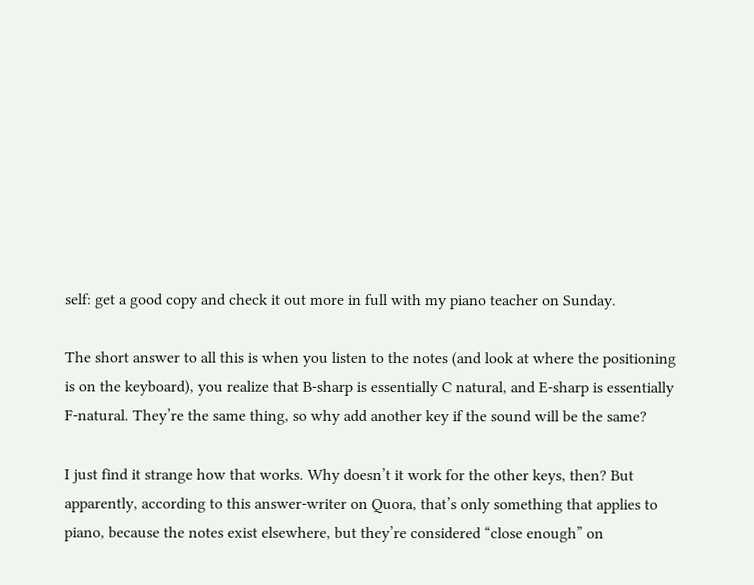self: get a good copy and check it out more in full with my piano teacher on Sunday.

The short answer to all this is when you listen to the notes (and look at where the positioning is on the keyboard), you realize that B-sharp is essentially C natural, and E-sharp is essentially F-natural. They’re the same thing, so why add another key if the sound will be the same?

I just find it strange how that works. Why doesn’t it work for the other keys, then? But apparently, according to this answer-writer on Quora, that’s only something that applies to piano, because the notes exist elsewhere, but they’re considered “close enough” on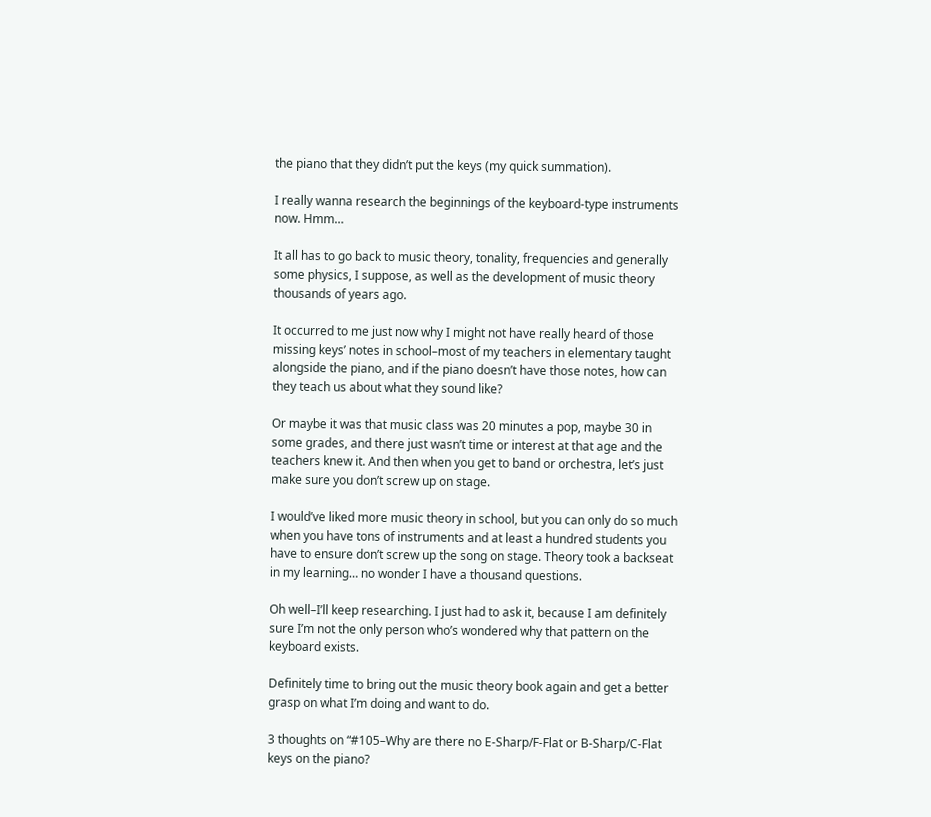the piano that they didn’t put the keys (my quick summation).

I really wanna research the beginnings of the keyboard-type instruments now. Hmm…

It all has to go back to music theory, tonality, frequencies and generally some physics, I suppose, as well as the development of music theory thousands of years ago.

It occurred to me just now why I might not have really heard of those missing keys’ notes in school–most of my teachers in elementary taught alongside the piano, and if the piano doesn’t have those notes, how can they teach us about what they sound like?

Or maybe it was that music class was 20 minutes a pop, maybe 30 in some grades, and there just wasn’t time or interest at that age and the teachers knew it. And then when you get to band or orchestra, let’s just make sure you don’t screw up on stage.

I would’ve liked more music theory in school, but you can only do so much when you have tons of instruments and at least a hundred students you have to ensure don’t screw up the song on stage. Theory took a backseat in my learning… no wonder I have a thousand questions.

Oh well–I’ll keep researching. I just had to ask it, because I am definitely sure I’m not the only person who’s wondered why that pattern on the keyboard exists.

Definitely time to bring out the music theory book again and get a better grasp on what I’m doing and want to do.

3 thoughts on “#105–Why are there no E-Sharp/F-Flat or B-Sharp/C-Flat keys on the piano?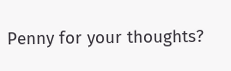Penny for your thoughts?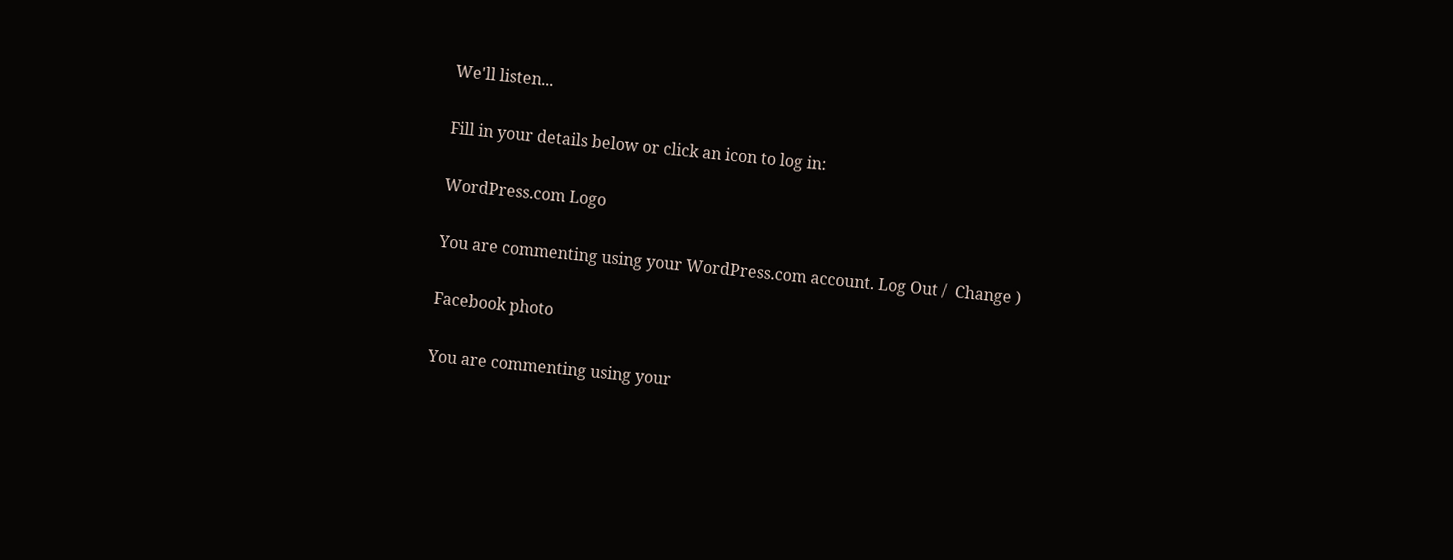We'll listen...

Fill in your details below or click an icon to log in:

WordPress.com Logo

You are commenting using your WordPress.com account. Log Out /  Change )

Facebook photo

You are commenting using your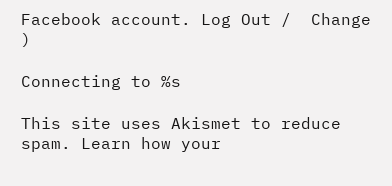Facebook account. Log Out /  Change )

Connecting to %s

This site uses Akismet to reduce spam. Learn how your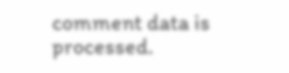comment data is processed.